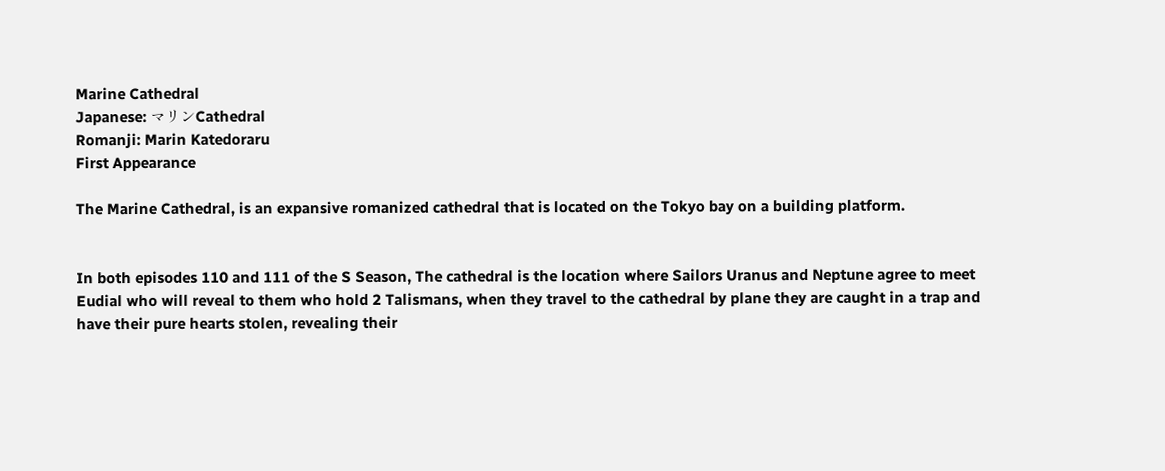Marine Cathedral
Japanese: マリンCathedral
Romanji: Marin Katedoraru
First Appearance

The Marine Cathedral, is an expansive romanized cathedral that is located on the Tokyo bay on a building platform.


In both episodes 110 and 111 of the S Season, The cathedral is the location where Sailors Uranus and Neptune agree to meet Eudial who will reveal to them who hold 2 Talismans, when they travel to the cathedral by plane they are caught in a trap and have their pure hearts stolen, revealing their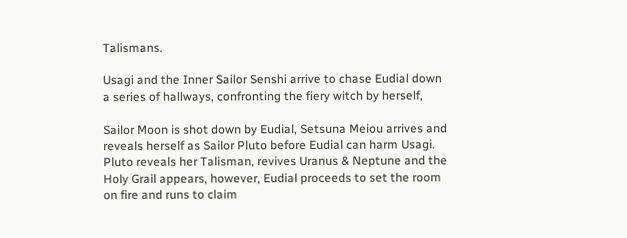Talismans.

Usagi and the Inner Sailor Senshi arrive to chase Eudial down a series of hallways, confronting the fiery witch by herself,

Sailor Moon is shot down by Eudial, Setsuna Meiou arrives and reveals herself as Sailor Pluto before Eudial can harm Usagi. Pluto reveals her Talisman, revives Uranus & Neptune and the Holy Grail appears, however, Eudial proceeds to set the room on fire and runs to claim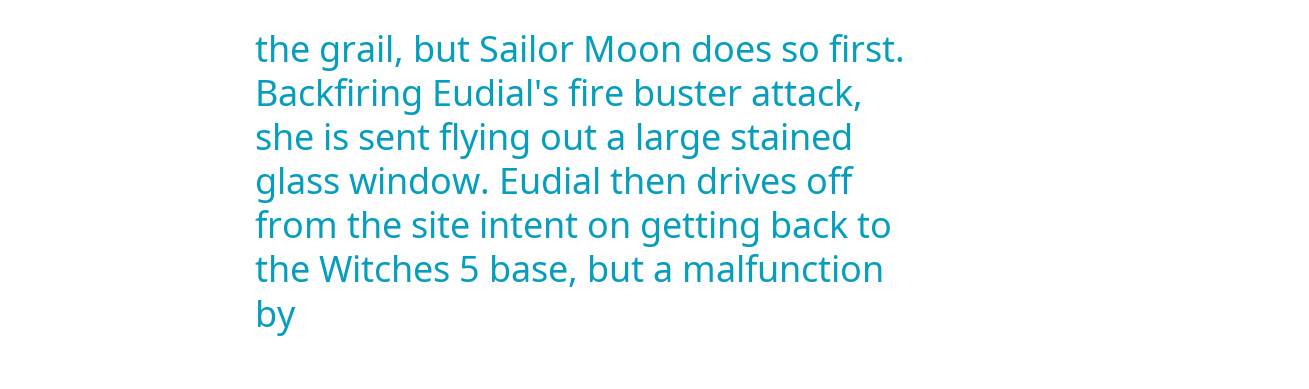the grail, but Sailor Moon does so first. Backfiring Eudial's fire buster attack, she is sent flying out a large stained glass window. Eudial then drives off from the site intent on getting back to the Witches 5 base, but a malfunction by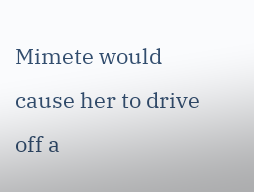Mimete would cause her to drive off a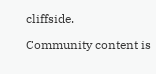cliffside.

Community content is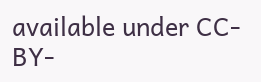available under CC-BY-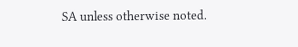SA unless otherwise noted.